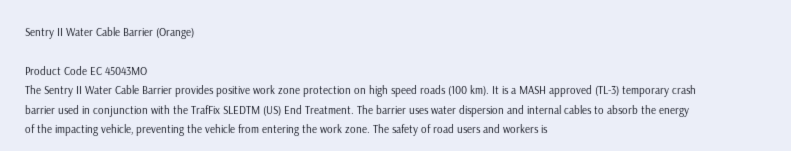Sentry II Water Cable Barrier (Orange)

Product Code EC 45043MO
The Sentry II Water Cable Barrier provides positive work zone protection on high speed roads (100 km). It is a MASH approved (TL-3) temporary crash barrier used in conjunction with the TrafFix SLEDTM (US) End Treatment. The barrier uses water dispersion and internal cables to absorb the energy of the impacting vehicle, preventing the vehicle from entering the work zone. The safety of road users and workers is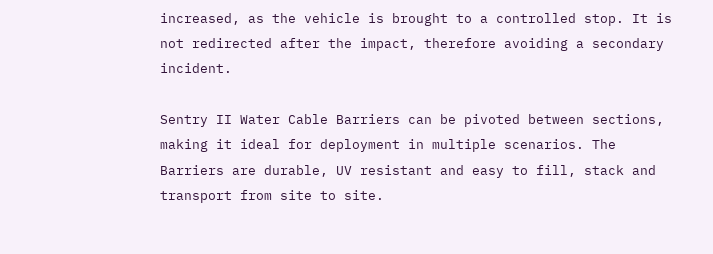increased, as the vehicle is brought to a controlled stop. It is not redirected after the impact, therefore avoiding a secondary incident.

Sentry II Water Cable Barriers can be pivoted between sections, making it ideal for deployment in multiple scenarios. The Barriers are durable, UV resistant and easy to fill, stack and transport from site to site.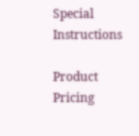Special Instructions

Product Pricing